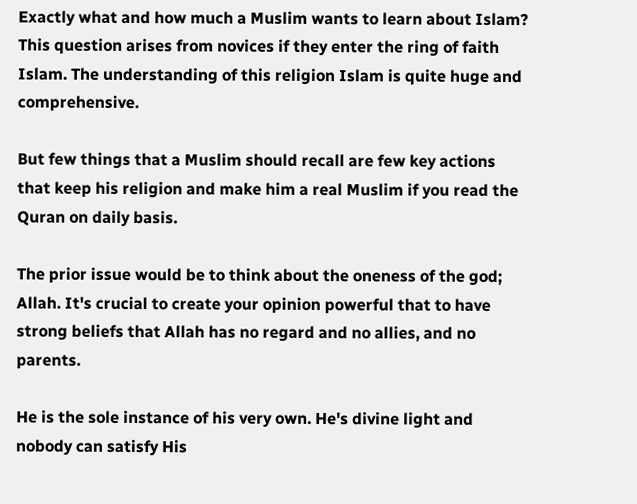Exactly what and how much a Muslim wants to learn about Islam? This question arises from novices if they enter the ring of faith Islam. The understanding of this religion Islam is quite huge and comprehensive.

But few things that a Muslim should recall are few key actions that keep his religion and make him a real Muslim if you read the Quran on daily basis.

The prior issue would be to think about the oneness of the god; Allah. It's crucial to create your opinion powerful that to have strong beliefs that Allah has no regard and no allies, and no parents.

He is the sole instance of his very own. He's divine light and nobody can satisfy His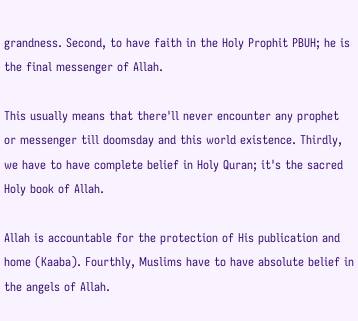grandness. Second, to have faith in the Holy Prophit PBUH; he is the final messenger of Allah.

This usually means that there'll never encounter any prophet or messenger till doomsday and this world existence. Thirdly, we have to have complete belief in Holy Quran; it's the sacred Holy book of Allah.

Allah is accountable for the protection of His publication and home (Kaaba). Fourthly, Muslims have to have absolute belief in the angels of Allah.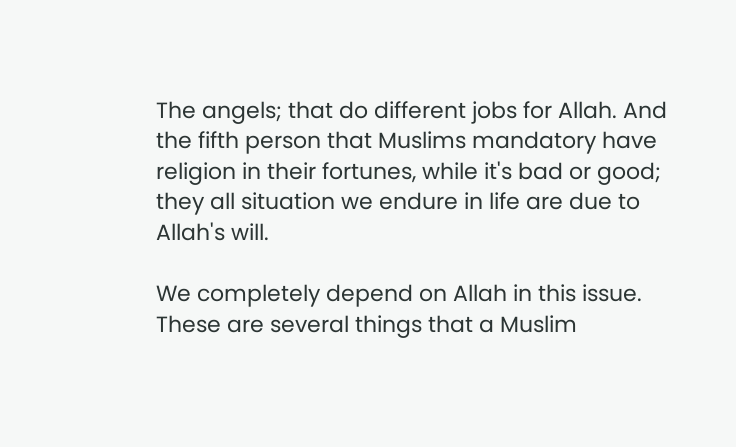The angels; that do different jobs for Allah. And the fifth person that Muslims mandatory have religion in their fortunes, while it's bad or good; they all situation we endure in life are due to Allah's will.

We completely depend on Allah in this issue. These are several things that a Muslim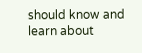should know and learn about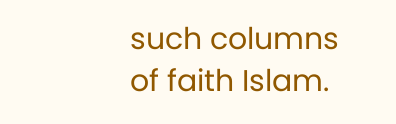such columns of faith Islam.